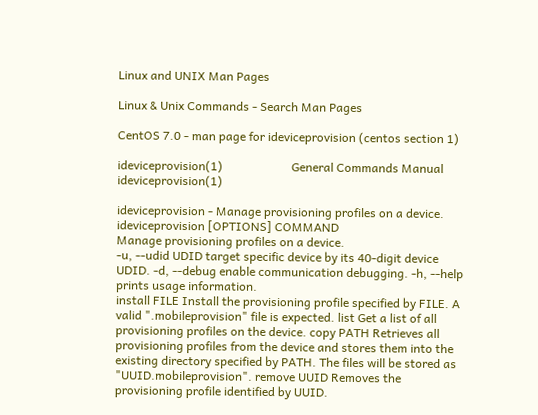Linux and UNIX Man Pages

Linux & Unix Commands - Search Man Pages

CentOS 7.0 - man page for ideviceprovision (centos section 1)

ideviceprovision(1)                       General Commands Manual                          ideviceprovision(1)

ideviceprovision - Manage provisioning profiles on a device.
ideviceprovision [OPTIONS] COMMAND
Manage provisioning profiles on a device.
-u, --udid UDID target specific device by its 40-digit device UDID. -d, --debug enable communication debugging. -h, --help prints usage information.
install FILE Install the provisioning profile specified by FILE. A valid ".mobileprovision" file is expected. list Get a list of all provisioning profiles on the device. copy PATH Retrieves all provisioning profiles from the device and stores them into the existing directory specified by PATH. The files will be stored as "UUID.mobileprovision". remove UUID Removes the provisioning profile identified by UUID.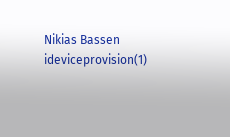Nikias Bassen ideviceprovision(1)